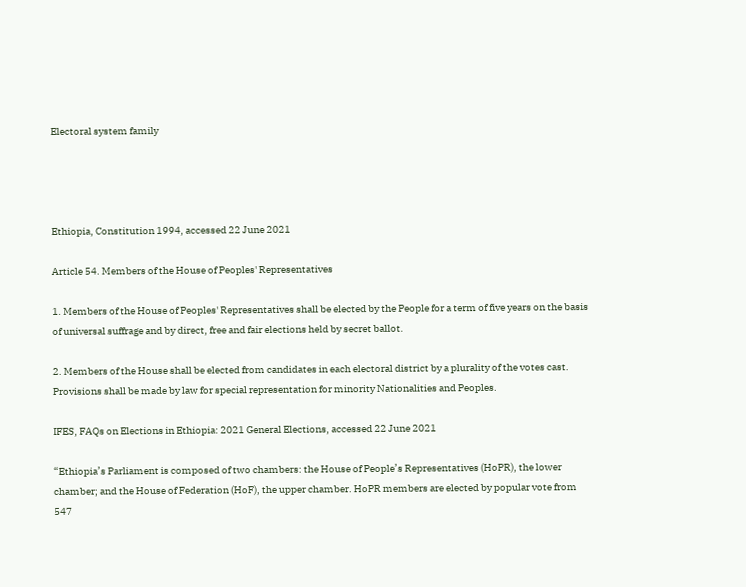Electoral system family




Ethiopia, Constitution 1994, accessed 22 June 2021

Article 54. Members of the House of Peoples' Representatives

1. Members of the House of Peoples' Representatives shall be elected by the People for a term of five years on the basis of universal suffrage and by direct, free and fair elections held by secret ballot.

2. Members of the House shall be elected from candidates in each electoral district by a plurality of the votes cast. Provisions shall be made by law for special representation for minority Nationalities and Peoples.

IFES, FAQs on Elections in Ethiopia: 2021 General Elections, accessed 22 June 2021

“Ethiopia’s Parliament is composed of two chambers: the House of People’s Representatives (HoPR), the lower chamber; and the House of Federation (HoF), the upper chamber. HoPR members are elected by popular vote from 547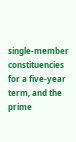single-member constituencies for a five-year term, and the prime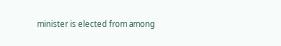minister is elected from among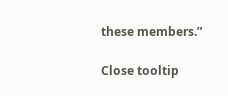these members.”

Close tooltip